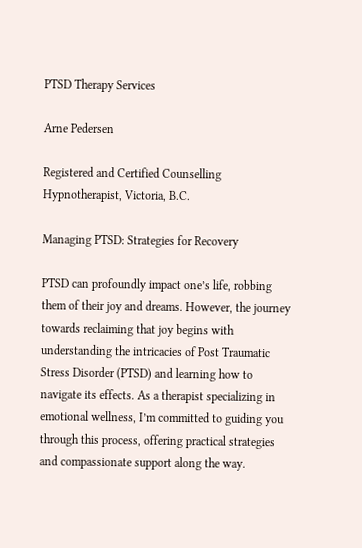PTSD Therapy Services

Arne Pedersen

Registered and Certified Counselling Hypnotherapist, Victoria, B.C.

Managing PTSD: Strategies for Recovery

PTSD can profoundly impact one’s life, robbing them of their joy and dreams. However, the journey towards reclaiming that joy begins with understanding the intricacies of Post Traumatic Stress Disorder (PTSD) and learning how to navigate its effects. As a therapist specializing in emotional wellness, I’m committed to guiding you through this process, offering practical strategies and compassionate support along the way.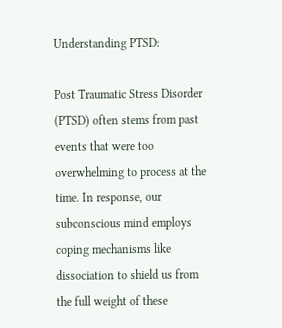Understanding PTSD:

Post Traumatic Stress Disorder (PTSD) often stems from past events that were too overwhelming to process at the time. In response, our subconscious mind employs coping mechanisms like dissociation to shield us from the full weight of these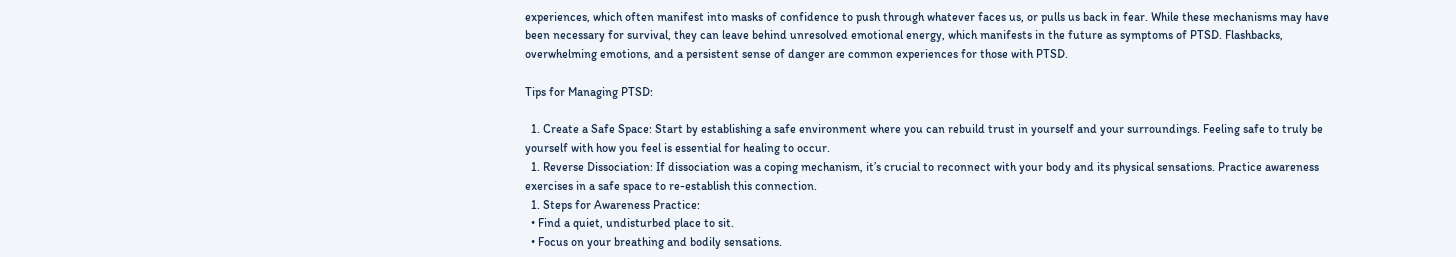experiences, which often manifest into masks of confidence to push through whatever faces us, or pulls us back in fear. While these mechanisms may have been necessary for survival, they can leave behind unresolved emotional energy, which manifests in the future as symptoms of PTSD. Flashbacks, overwhelming emotions, and a persistent sense of danger are common experiences for those with PTSD.

Tips for Managing PTSD:

  1. Create a Safe Space: Start by establishing a safe environment where you can rebuild trust in yourself and your surroundings. Feeling safe to truly be yourself with how you feel is essential for healing to occur.
  1. Reverse Dissociation: If dissociation was a coping mechanism, it’s crucial to reconnect with your body and its physical sensations. Practice awareness exercises in a safe space to re-establish this connection.
  1. Steps for Awareness Practice:
  • Find a quiet, undisturbed place to sit.
  • Focus on your breathing and bodily sensations.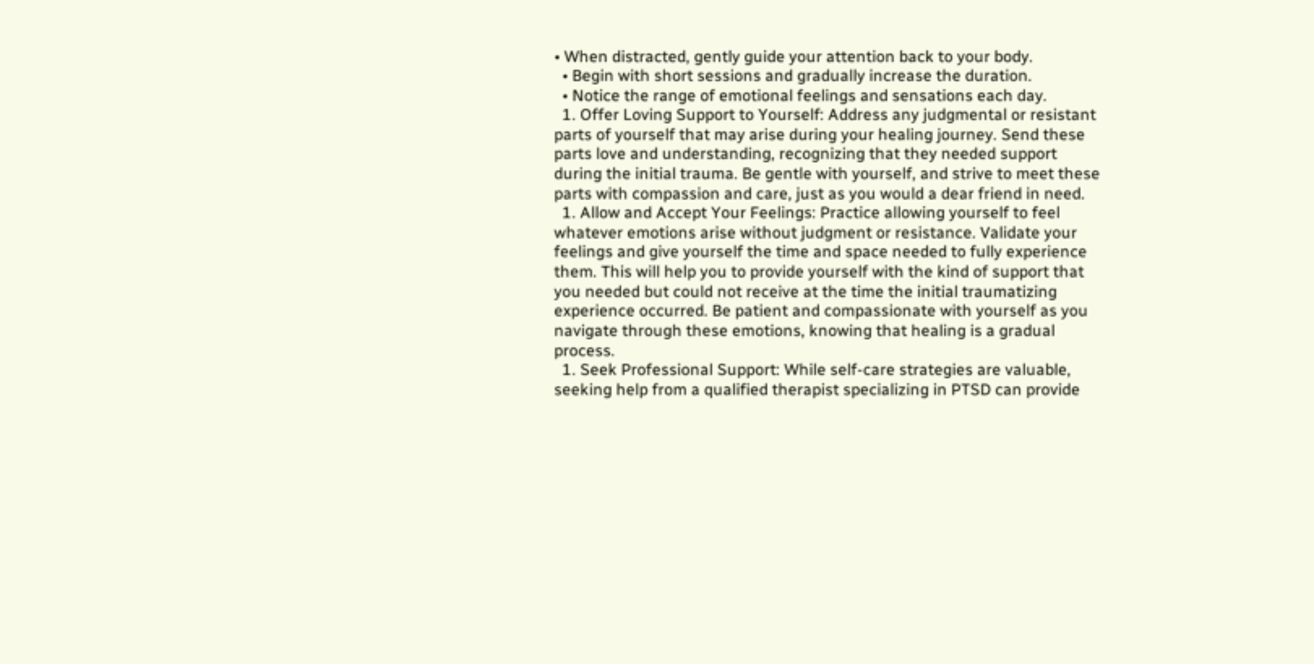• When distracted, gently guide your attention back to your body.
  • Begin with short sessions and gradually increase the duration.
  • Notice the range of emotional feelings and sensations each day.
  1. Offer Loving Support to Yourself: Address any judgmental or resistant parts of yourself that may arise during your healing journey. Send these parts love and understanding, recognizing that they needed support during the initial trauma. Be gentle with yourself, and strive to meet these parts with compassion and care, just as you would a dear friend in need.
  1. Allow and Accept Your Feelings: Practice allowing yourself to feel whatever emotions arise without judgment or resistance. Validate your feelings and give yourself the time and space needed to fully experience them. This will help you to provide yourself with the kind of support that you needed but could not receive at the time the initial traumatizing experience occurred. Be patient and compassionate with yourself as you navigate through these emotions, knowing that healing is a gradual process.
  1. Seek Professional Support: While self-care strategies are valuable, seeking help from a qualified therapist specializing in PTSD can provide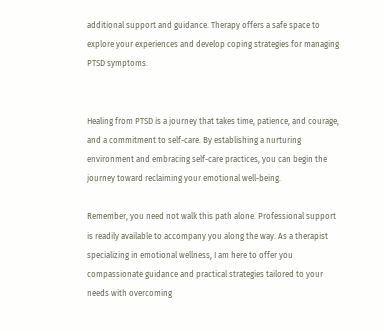additional support and guidance. Therapy offers a safe space to explore your experiences and develop coping strategies for managing PTSD symptoms.


Healing from PTSD is a journey that takes time, patience, and courage, and a commitment to self-care. By establishing a nurturing environment and embracing self-care practices, you can begin the journey toward reclaiming your emotional well-being.

Remember, you need not walk this path alone. Professional support is readily available to accompany you along the way. As a therapist specializing in emotional wellness, I am here to offer you compassionate guidance and practical strategies tailored to your needs with overcoming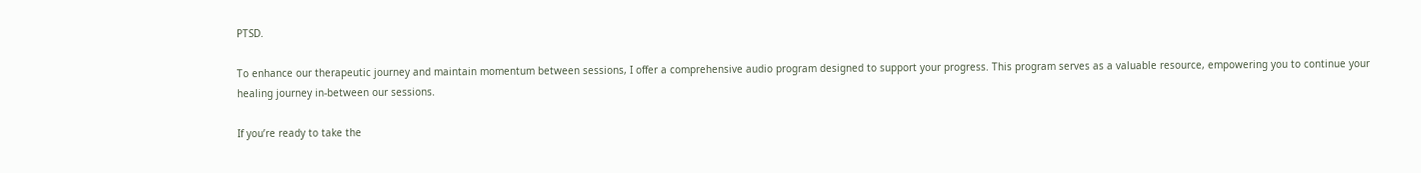PTSD.

To enhance our therapeutic journey and maintain momentum between sessions, I offer a comprehensive audio program designed to support your progress. This program serves as a valuable resource, empowering you to continue your healing journey in-between our sessions.

If you’re ready to take the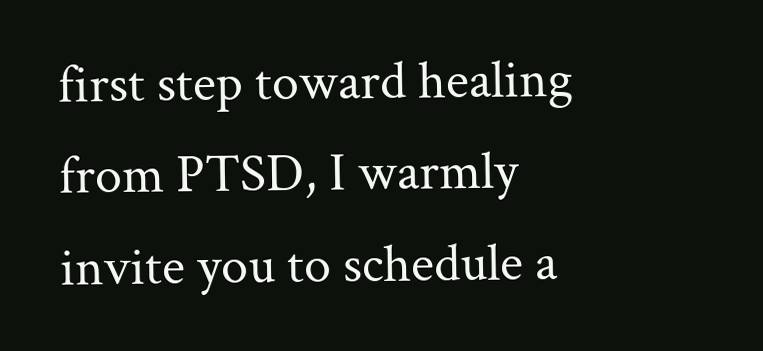first step toward healing from PTSD, I warmly invite you to schedule a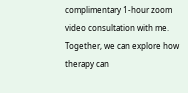complimentary 1-hour zoom video consultation with me. Together, we can explore how therapy can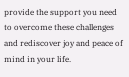provide the support you need to overcome these challenges and rediscover joy and peace of mind in your life.